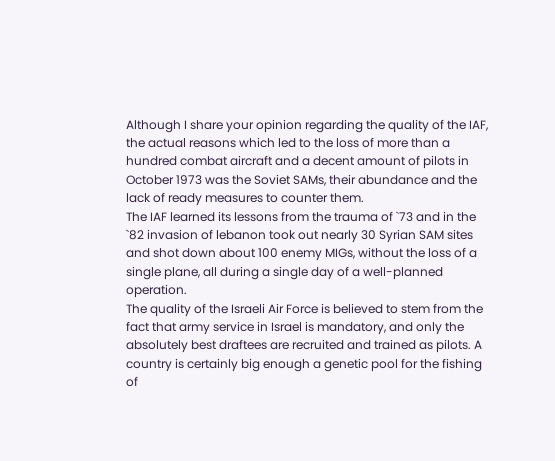Although I share your opinion regarding the quality of the IAF, the actual reasons which led to the loss of more than a hundred combat aircraft and a decent amount of pilots in October 1973 was the Soviet SAMs, their abundance and the lack of ready measures to counter them.
The IAF learned its lessons from the trauma of `73 and in the `82 invasion of lebanon took out nearly 30 Syrian SAM sites and shot down about 100 enemy MIGs, without the loss of a single plane, all during a single day of a well-planned operation.
The quality of the Israeli Air Force is believed to stem from the fact that army service in Israel is mandatory, and only the absolutely best draftees are recruited and trained as pilots. A country is certainly big enough a genetic pool for the fishing of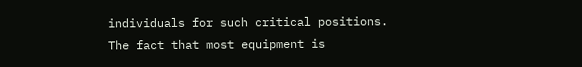individuals for such critical positions.
The fact that most equipment is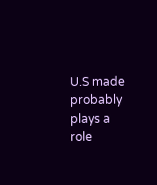U.S made probably plays a role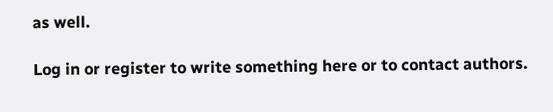as well.

Log in or register to write something here or to contact authors.